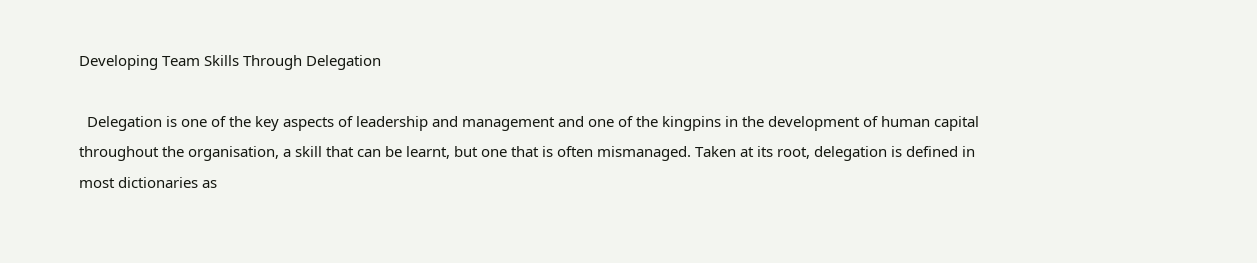Developing Team Skills Through Delegation

  Delegation is one of the key aspects of leadership and management and one of the kingpins in the development of human capital throughout the organisation, a skill that can be learnt, but one that is often mismanaged. Taken at its root, delegation is defined in most dictionaries as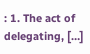: 1. The act of delegating, […]